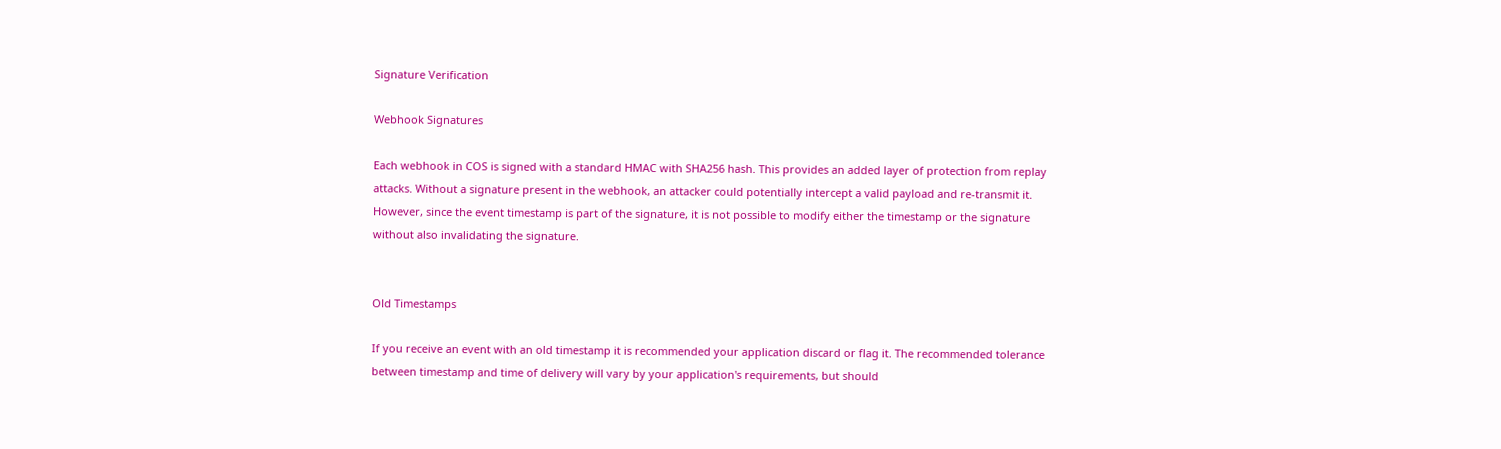Signature Verification

Webhook Signatures

Each webhook in COS is signed with a standard HMAC with SHA256 hash. This provides an added layer of protection from replay attacks. Without a signature present in the webhook, an attacker could potentially intercept a valid payload and re-transmit it. However, since the event timestamp is part of the signature, it is not possible to modify either the timestamp or the signature without also invalidating the signature.


Old Timestamps

If you receive an event with an old timestamp it is recommended your application discard or flag it. The recommended tolerance between timestamp and time of delivery will vary by your application's requirements, but should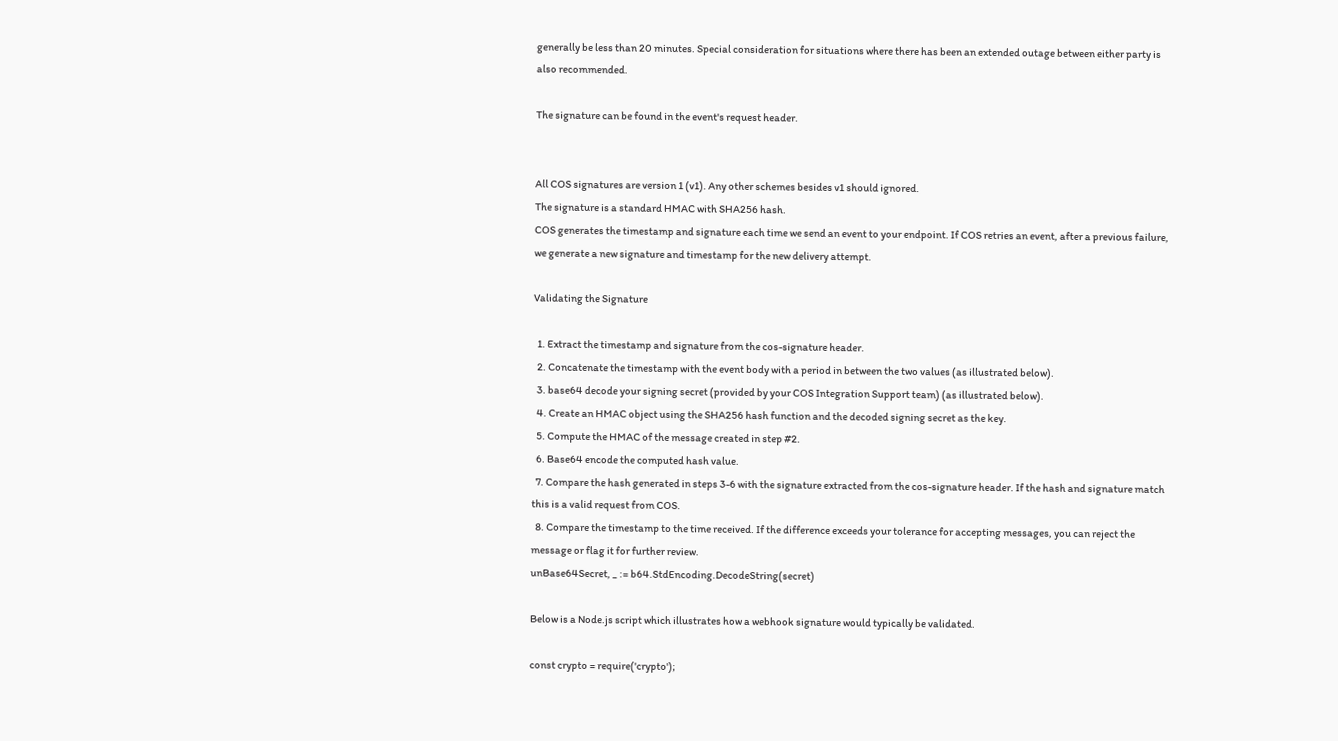generally be less than 20 minutes. Special consideration for situations where there has been an extended outage between either party is also recommended.

The signature can be found in the event's request header.


All COS signatures are version 1 (v1). Any other schemes besides v1 should ignored.
The signature is a standard HMAC with SHA256 hash.
COS generates the timestamp and signature each time we send an event to your endpoint. If COS retries an event, after a previous failure, we generate a new signature and timestamp for the new delivery attempt.

Validating the Signature

  1. Extract the timestamp and signature from the cos-signature header.
  2. Concatenate the timestamp with the event body with a period in between the two values (as illustrated below).
  3. base64 decode your signing secret (provided by your COS Integration Support team) (as illustrated below).
  4. Create an HMAC object using the SHA256 hash function and the decoded signing secret as the key.
  5. Compute the HMAC of the message created in step #2.
  6. Base64 encode the computed hash value.
  7. Compare the hash generated in steps 3-6 with the signature extracted from the cos-signature header. If the hash and signature match this is a valid request from COS.
  8. Compare the timestamp to the time received. If the difference exceeds your tolerance for accepting messages, you can reject the message or flag it for further review.
unBase64Secret, _ := b64.StdEncoding.DecodeString(secret)

Below is a Node.js script which illustrates how a webhook signature would typically be validated.

const crypto = require('crypto');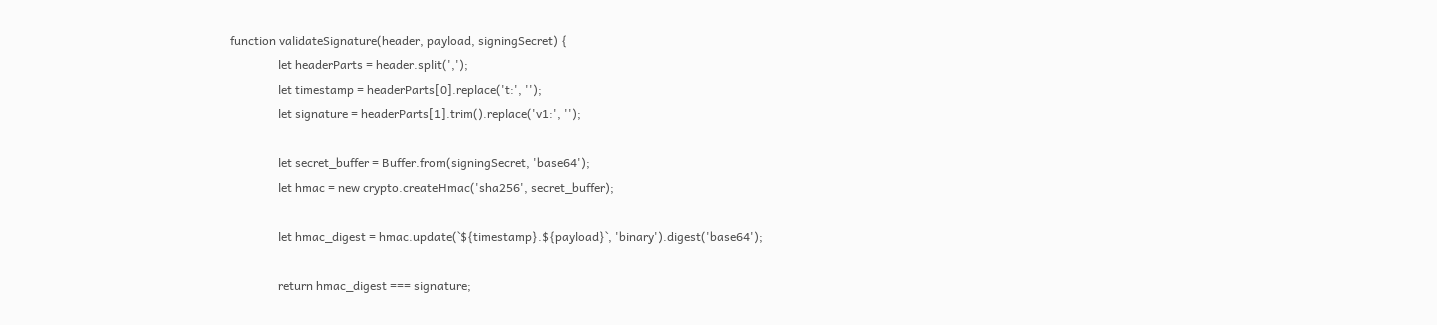function validateSignature(header, payload, signingSecret) {
                let headerParts = header.split(',');
                let timestamp = headerParts[0].replace('t:', '');
                let signature = headerParts[1].trim().replace('v1:', '');

                let secret_buffer = Buffer.from(signingSecret, 'base64');
                let hmac = new crypto.createHmac('sha256', secret_buffer);

                let hmac_digest = hmac.update(`${timestamp}.${payload}`, 'binary').digest('base64');

                return hmac_digest === signature;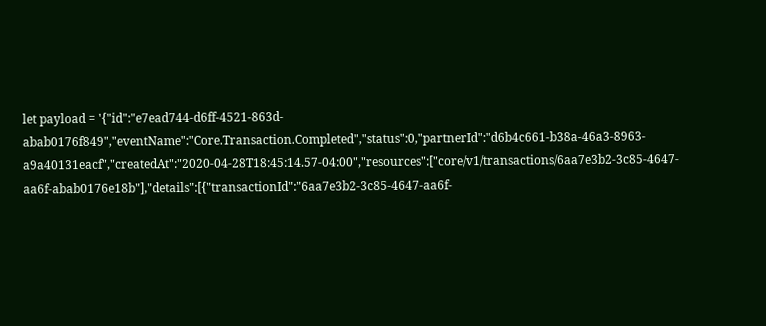let payload = '{"id":"e7ead744-d6ff-4521-863d-abab0176f849","eventName":"Core.Transaction.Completed","status":0,"partnerId":"d6b4c661-b38a-46a3-8963-a9a40131eacf","createdAt":"2020-04-28T18:45:14.57-04:00","resources":["core/v1/transactions/6aa7e3b2-3c85-4647-aa6f-abab0176e18b"],"details":[{"transactionId":"6aa7e3b2-3c85-4647-aa6f-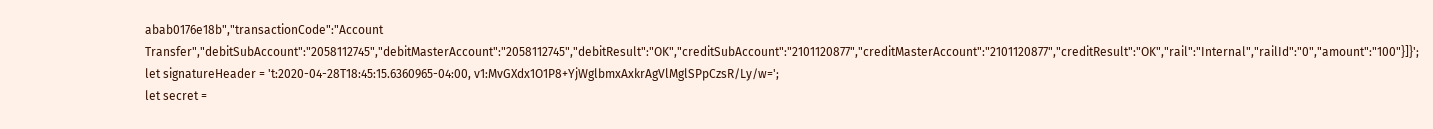abab0176e18b","transactionCode":"Account Transfer","debitSubAccount":"2058112745","debitMasterAccount":"2058112745","debitResult":"OK","creditSubAccount":"2101120877","creditMasterAccount":"2101120877","creditResult":"OK","rail":"Internal","railId":"0","amount":"100"}]}';
let signatureHeader = 't:2020-04-28T18:45:15.6360965-04:00, v1:MvGXdx1O1P8+YjWglbmxAxkrAgVlMglSPpCzsR/Ly/w=';
let secret =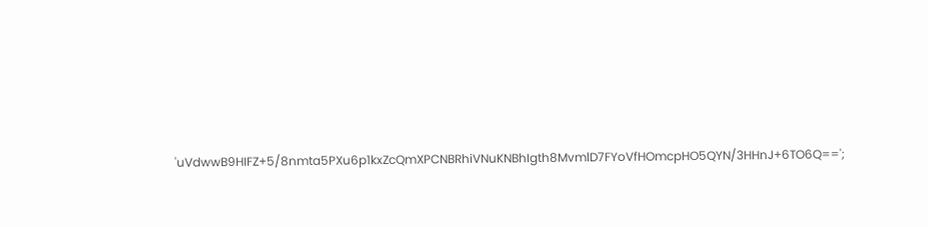'uVdwwB9HIFZ+5/8nmta5PXu6p1kxZcQmXPCNBRhiVNuKNBhIgth8MvmlD7FYoVfHOmcpHO5QYN/3HHnJ+6TO6Q==';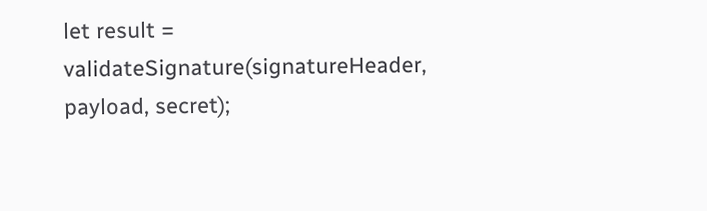let result = validateSignature(signatureHeader, payload, secret);